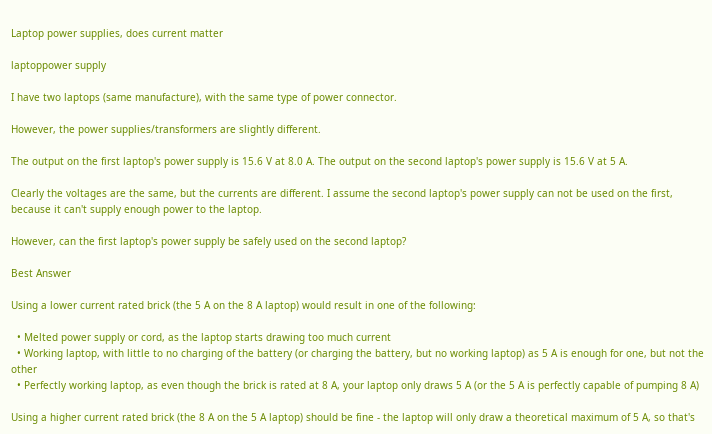Laptop power supplies, does current matter

laptoppower supply

I have two laptops (same manufacture), with the same type of power connector.

However, the power supplies/transformers are slightly different.

The output on the first laptop's power supply is 15.6 V at 8.0 A. The output on the second laptop's power supply is 15.6 V at 5 A.

Clearly the voltages are the same, but the currents are different. I assume the second laptop's power supply can not be used on the first, because it can't supply enough power to the laptop.

However, can the first laptop's power supply be safely used on the second laptop?

Best Answer

Using a lower current rated brick (the 5 A on the 8 A laptop) would result in one of the following:

  • Melted power supply or cord, as the laptop starts drawing too much current
  • Working laptop, with little to no charging of the battery (or charging the battery, but no working laptop) as 5 A is enough for one, but not the other
  • Perfectly working laptop, as even though the brick is rated at 8 A, your laptop only draws 5 A (or the 5 A is perfectly capable of pumping 8 A)

Using a higher current rated brick (the 8 A on the 5 A laptop) should be fine - the laptop will only draw a theoretical maximum of 5 A, so that's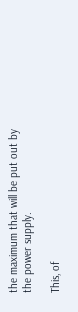the maximum that will be put out by the power supply.

This, of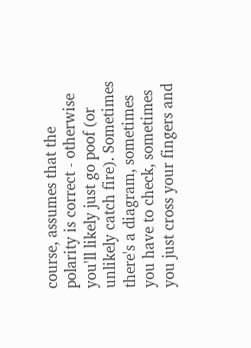course, assumes that the polarity is correct - otherwise you'll likely just go poof (or unlikely catch fire). Sometimes there's a diagram, sometimes you have to check, sometimes you just cross your fingers and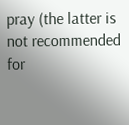pray (the latter is not recommended for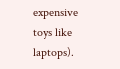expensive toys like laptops).